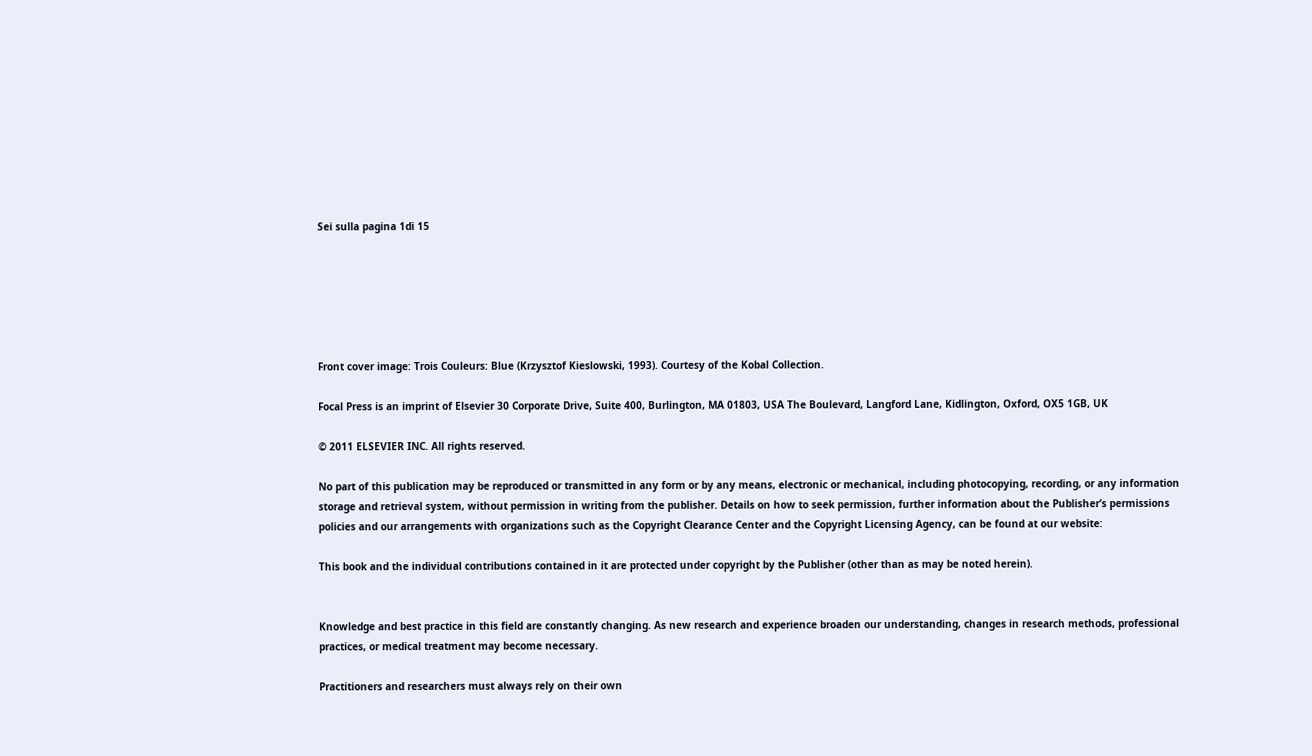Sei sulla pagina 1di 15






Front cover image: Trois Couleurs: Blue (Krzysztof Kieslowski, 1993). Courtesy of the Kobal Collection.

Focal Press is an imprint of Elsevier 30 Corporate Drive, Suite 400, Burlington, MA 01803, USA The Boulevard, Langford Lane, Kidlington, Oxford, OX5 1GB, UK

© 2011 ELSEVIER INC. All rights reserved.

No part of this publication may be reproduced or transmitted in any form or by any means, electronic or mechanical, including photocopying, recording, or any information storage and retrieval system, without permission in writing from the publisher. Details on how to seek permission, further information about the Publisher’s permissions policies and our arrangements with organizations such as the Copyright Clearance Center and the Copyright Licensing Agency, can be found at our website:

This book and the individual contributions contained in it are protected under copyright by the Publisher (other than as may be noted herein).


Knowledge and best practice in this field are constantly changing. As new research and experience broaden our understanding, changes in research methods, professional practices, or medical treatment may become necessary.

Practitioners and researchers must always rely on their own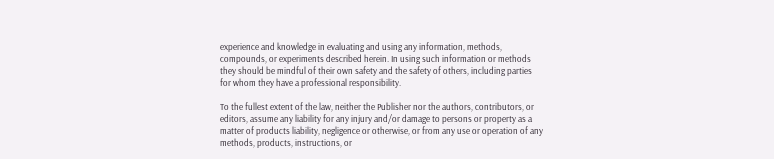experience and knowledge in evaluating and using any information, methods, compounds, or experiments described herein. In using such information or methods they should be mindful of their own safety and the safety of others, including parties for whom they have a professional responsibility.

To the fullest extent of the law, neither the Publisher nor the authors, contributors, or editors, assume any liability for any injury and/or damage to persons or property as a matter of products liability, negligence or otherwise, or from any use or operation of any methods, products, instructions, or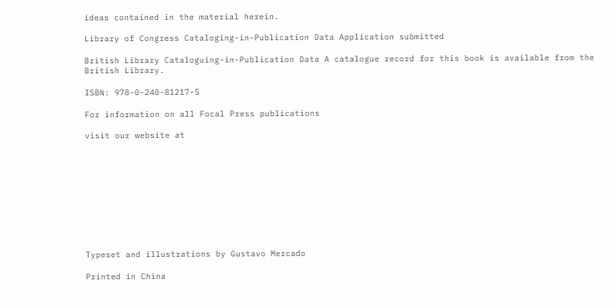ideas contained in the material herein.

Library of Congress Cataloging-in-Publication Data Application submitted

British Library Cataloguing-in-Publication Data A catalogue record for this book is available from the British Library.

ISBN: 978-0-240-81217-5

For information on all Focal Press publications

visit our website at










Typeset and illustrations by Gustavo Mercado

Printed in China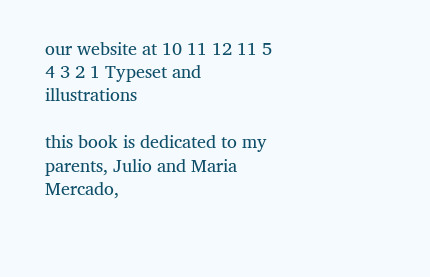our website at 10 11 12 11 5 4 3 2 1 Typeset and illustrations

this book is dedicated to my parents, Julio and Maria Mercado,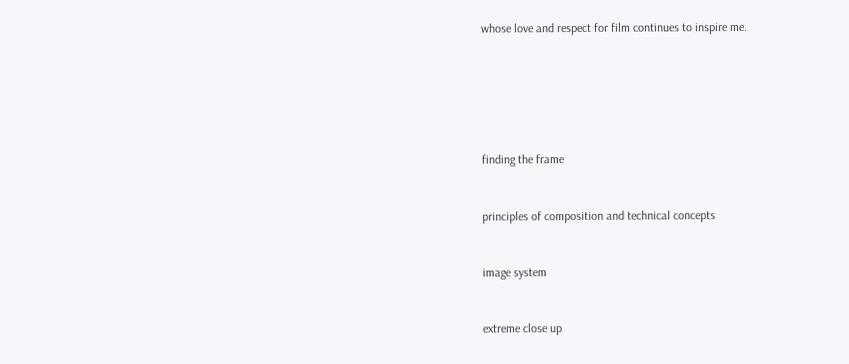whose love and respect for film continues to inspire me.






finding the frame


principles of composition and technical concepts


image system


extreme close up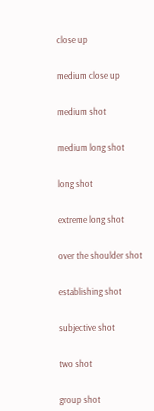close up


medium close up


medium shot


medium long shot


long shot


extreme long shot


over the shoulder shot


establishing shot


subjective shot


two shot


group shot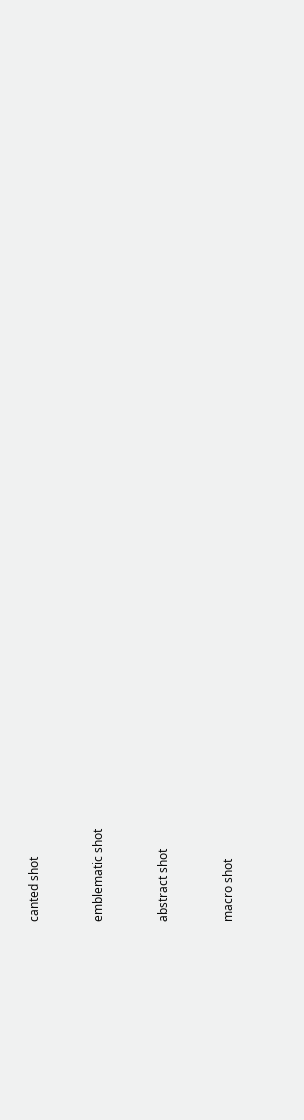canted shot


emblematic shot


abstract shot


macro shot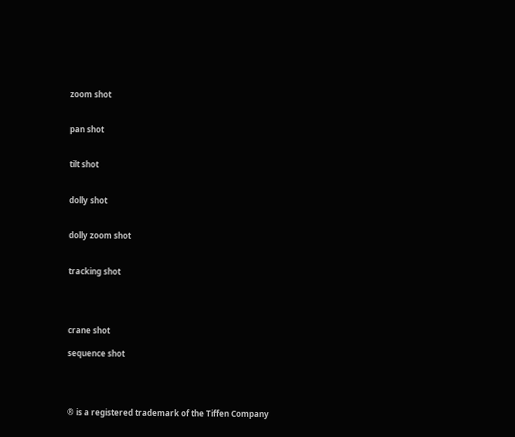zoom shot


pan shot


tilt shot


dolly shot


dolly zoom shot


tracking shot




crane shot

sequence shot




® is a registered trademark of the Tiffen Company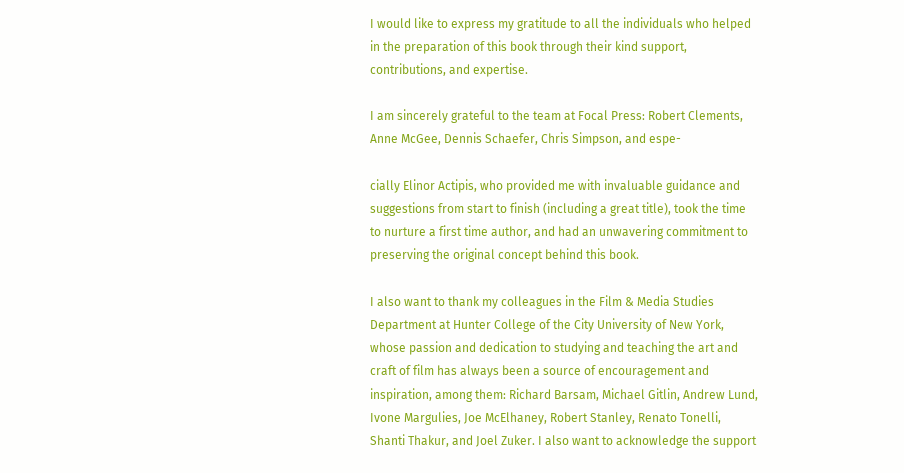I would like to express my gratitude to all the individuals who helped in the preparation of this book through their kind support, contributions, and expertise.

I am sincerely grateful to the team at Focal Press: Robert Clements, Anne McGee, Dennis Schaefer, Chris Simpson, and espe-

cially Elinor Actipis, who provided me with invaluable guidance and suggestions from start to finish (including a great title), took the time to nurture a first time author, and had an unwavering commitment to preserving the original concept behind this book.

I also want to thank my colleagues in the Film & Media Studies Department at Hunter College of the City University of New York, whose passion and dedication to studying and teaching the art and craft of film has always been a source of encouragement and inspiration, among them: Richard Barsam, Michael Gitlin, Andrew Lund, Ivone Margulies, Joe McElhaney, Robert Stanley, Renato Tonelli, Shanti Thakur, and Joel Zuker. I also want to acknowledge the support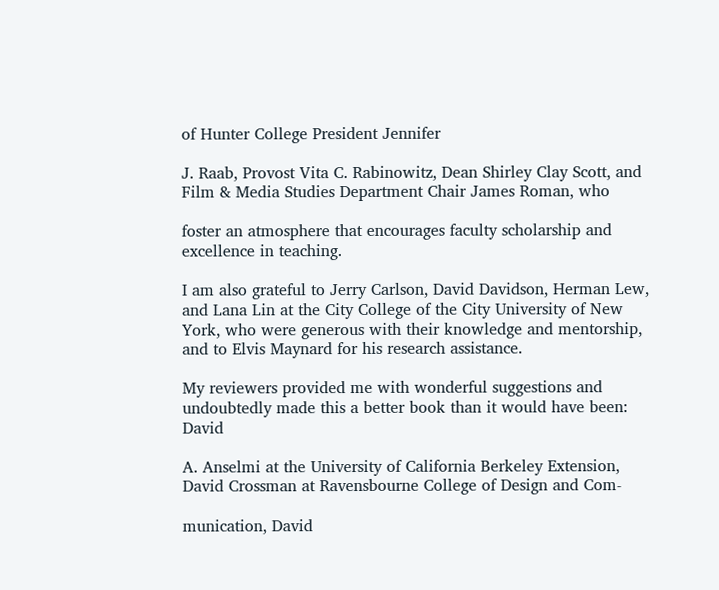of Hunter College President Jennifer

J. Raab, Provost Vita C. Rabinowitz, Dean Shirley Clay Scott, and Film & Media Studies Department Chair James Roman, who

foster an atmosphere that encourages faculty scholarship and excellence in teaching.

I am also grateful to Jerry Carlson, David Davidson, Herman Lew, and Lana Lin at the City College of the City University of New York, who were generous with their knowledge and mentorship, and to Elvis Maynard for his research assistance.

My reviewers provided me with wonderful suggestions and undoubtedly made this a better book than it would have been: David

A. Anselmi at the University of California Berkeley Extension, David Crossman at Ravensbourne College of Design and Com-

munication, David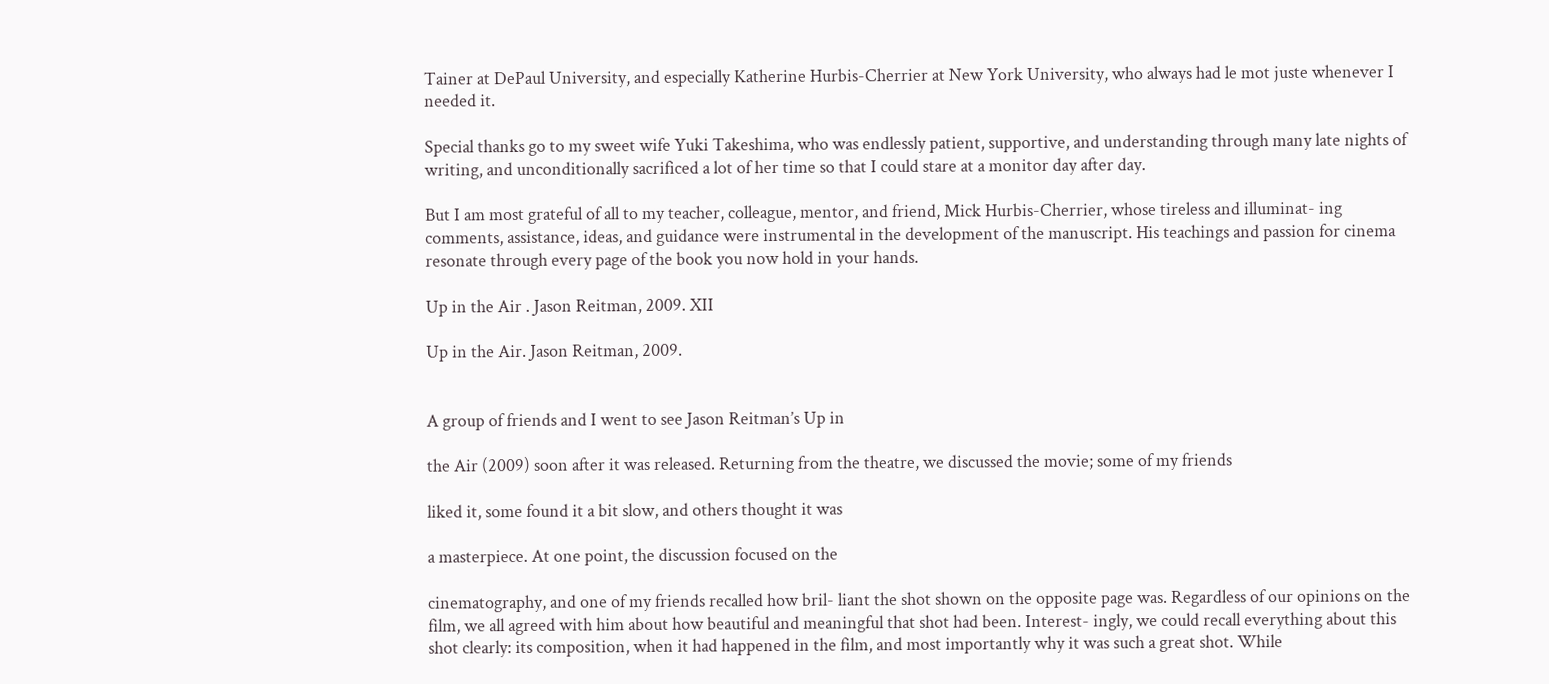Tainer at DePaul University, and especially Katherine Hurbis-Cherrier at New York University, who always had le mot juste whenever I needed it.

Special thanks go to my sweet wife Yuki Takeshima, who was endlessly patient, supportive, and understanding through many late nights of writing, and unconditionally sacrificed a lot of her time so that I could stare at a monitor day after day.

But I am most grateful of all to my teacher, colleague, mentor, and friend, Mick Hurbis-Cherrier, whose tireless and illuminat- ing comments, assistance, ideas, and guidance were instrumental in the development of the manuscript. His teachings and passion for cinema resonate through every page of the book you now hold in your hands.

Up in the Air . Jason Reitman, 2009. XII

Up in the Air. Jason Reitman, 2009.


A group of friends and I went to see Jason Reitman’s Up in

the Air (2009) soon after it was released. Returning from the theatre, we discussed the movie; some of my friends

liked it, some found it a bit slow, and others thought it was

a masterpiece. At one point, the discussion focused on the

cinematography, and one of my friends recalled how bril- liant the shot shown on the opposite page was. Regardless of our opinions on the film, we all agreed with him about how beautiful and meaningful that shot had been. Interest- ingly, we could recall everything about this shot clearly: its composition, when it had happened in the film, and most importantly why it was such a great shot. While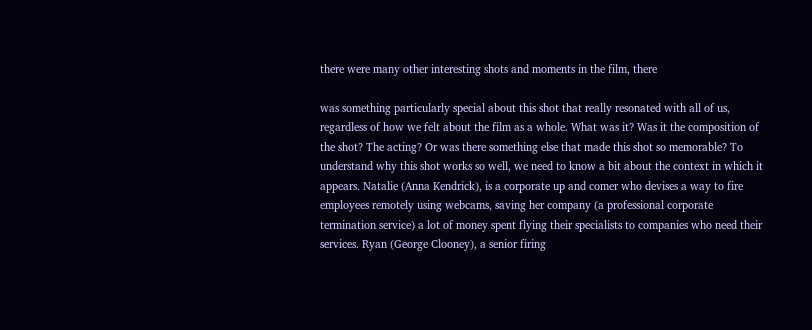there were many other interesting shots and moments in the film, there

was something particularly special about this shot that really resonated with all of us, regardless of how we felt about the film as a whole. What was it? Was it the composition of the shot? The acting? Or was there something else that made this shot so memorable? To understand why this shot works so well, we need to know a bit about the context in which it appears. Natalie (Anna Kendrick), is a corporate up and comer who devises a way to fire employees remotely using webcams, saving her company (a professional corporate termination service) a lot of money spent flying their specialists to companies who need their services. Ryan (George Clooney), a senior firing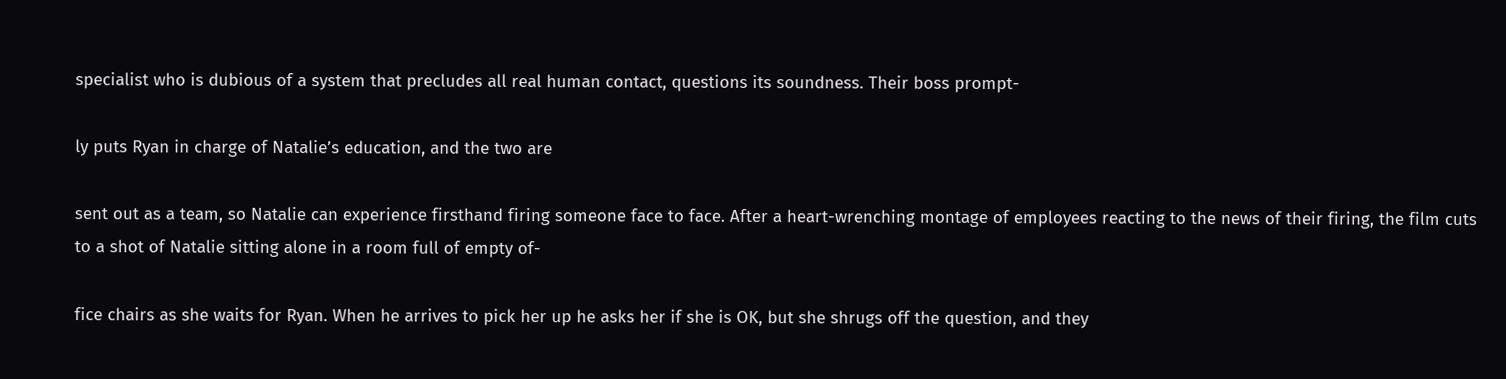specialist who is dubious of a system that precludes all real human contact, questions its soundness. Their boss prompt-

ly puts Ryan in charge of Natalie’s education, and the two are

sent out as a team, so Natalie can experience firsthand firing someone face to face. After a heart-wrenching montage of employees reacting to the news of their firing, the film cuts to a shot of Natalie sitting alone in a room full of empty of-

fice chairs as she waits for Ryan. When he arrives to pick her up he asks her if she is OK, but she shrugs off the question, and they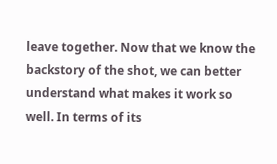leave together. Now that we know the backstory of the shot, we can better understand what makes it work so well. In terms of its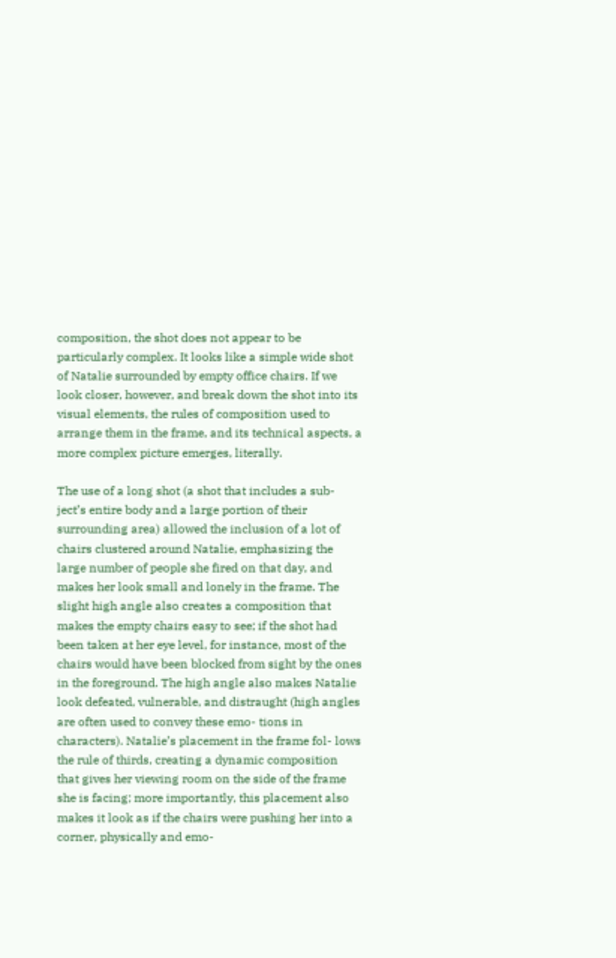composition, the shot does not appear to be particularly complex. It looks like a simple wide shot of Natalie surrounded by empty office chairs. If we look closer, however, and break down the shot into its visual elements, the rules of composition used to arrange them in the frame, and its technical aspects, a more complex picture emerges, literally.

The use of a long shot (a shot that includes a sub- ject’s entire body and a large portion of their surrounding area) allowed the inclusion of a lot of chairs clustered around Natalie, emphasizing the large number of people she fired on that day, and makes her look small and lonely in the frame. The slight high angle also creates a composition that makes the empty chairs easy to see; if the shot had been taken at her eye level, for instance, most of the chairs would have been blocked from sight by the ones in the foreground. The high angle also makes Natalie look defeated, vulnerable, and distraught (high angles are often used to convey these emo- tions in characters). Natalie’s placement in the frame fol- lows the rule of thirds, creating a dynamic composition that gives her viewing room on the side of the frame she is facing; more importantly, this placement also makes it look as if the chairs were pushing her into a corner, physically and emo-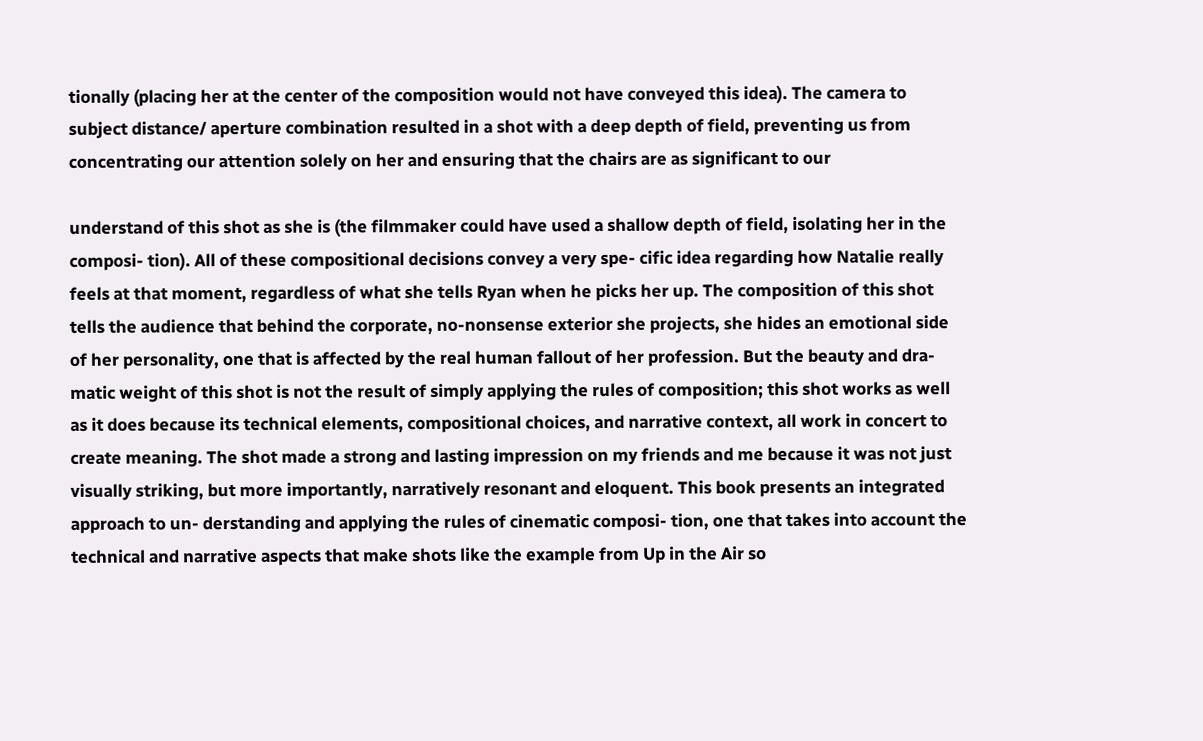tionally (placing her at the center of the composition would not have conveyed this idea). The camera to subject distance/ aperture combination resulted in a shot with a deep depth of field, preventing us from concentrating our attention solely on her and ensuring that the chairs are as significant to our

understand of this shot as she is (the filmmaker could have used a shallow depth of field, isolating her in the composi- tion). All of these compositional decisions convey a very spe- cific idea regarding how Natalie really feels at that moment, regardless of what she tells Ryan when he picks her up. The composition of this shot tells the audience that behind the corporate, no-nonsense exterior she projects, she hides an emotional side of her personality, one that is affected by the real human fallout of her profession. But the beauty and dra- matic weight of this shot is not the result of simply applying the rules of composition; this shot works as well as it does because its technical elements, compositional choices, and narrative context, all work in concert to create meaning. The shot made a strong and lasting impression on my friends and me because it was not just visually striking, but more importantly, narratively resonant and eloquent. This book presents an integrated approach to un- derstanding and applying the rules of cinematic composi- tion, one that takes into account the technical and narrative aspects that make shots like the example from Up in the Air so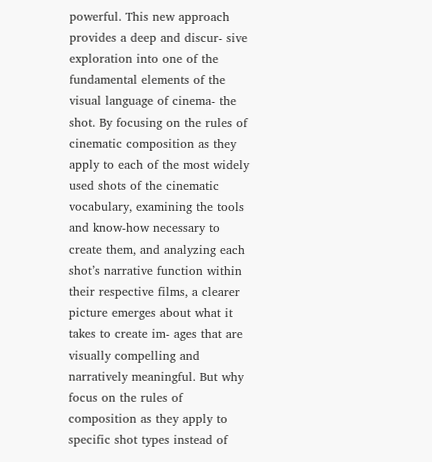powerful. This new approach provides a deep and discur- sive exploration into one of the fundamental elements of the visual language of cinema- the shot. By focusing on the rules of cinematic composition as they apply to each of the most widely used shots of the cinematic vocabulary, examining the tools and know-how necessary to create them, and analyzing each shot’s narrative function within their respective films, a clearer picture emerges about what it takes to create im- ages that are visually compelling and narratively meaningful. But why focus on the rules of composition as they apply to specific shot types instead of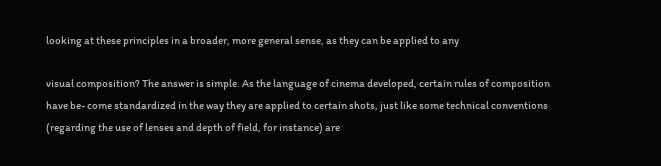looking at these principles in a broader, more general sense, as they can be applied to any

visual composition? The answer is simple. As the language of cinema developed, certain rules of composition have be- come standardized in the way they are applied to certain shots, just like some technical conventions (regarding the use of lenses and depth of field, for instance) are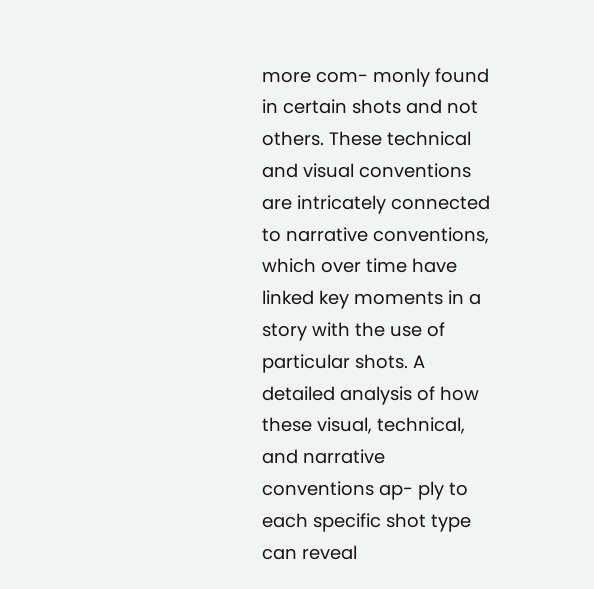more com- monly found in certain shots and not others. These technical and visual conventions are intricately connected to narrative conventions, which over time have linked key moments in a story with the use of particular shots. A detailed analysis of how these visual, technical, and narrative conventions ap- ply to each specific shot type can reveal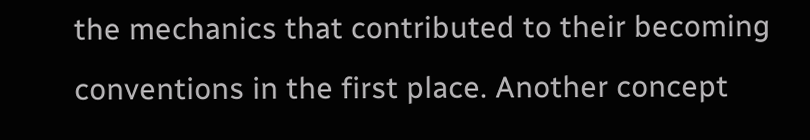the mechanics that contributed to their becoming conventions in the first place. Another concept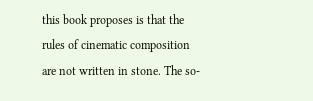this book proposes is that the rules of cinematic composition are not written in stone. The so-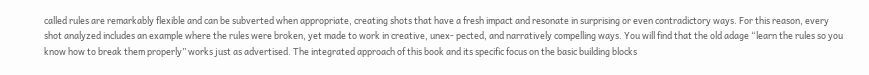called rules are remarkably flexible and can be subverted when appropriate, creating shots that have a fresh impact and resonate in surprising or even contradictory ways. For this reason, every shot analyzed includes an example where the rules were broken, yet made to work in creative, unex- pected, and narratively compelling ways. You will find that the old adage “learn the rules so you know how to break them properly” works just as advertised. The integrated approach of this book and its specific focus on the basic building blocks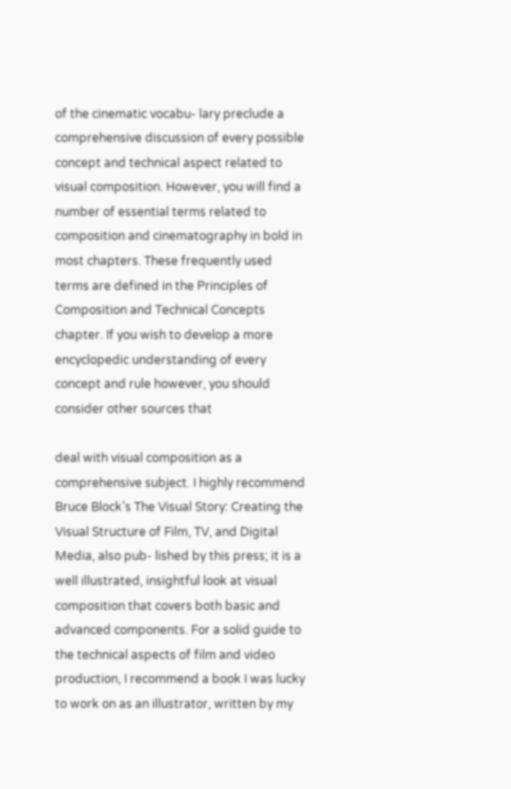of the cinematic vocabu- lary preclude a comprehensive discussion of every possible concept and technical aspect related to visual composition. However, you will find a number of essential terms related to composition and cinematography in bold in most chapters. These frequently used terms are defined in the Principles of Composition and Technical Concepts chapter. If you wish to develop a more encyclopedic understanding of every concept and rule however, you should consider other sources that

deal with visual composition as a comprehensive subject. I highly recommend Bruce Block’s The Visual Story: Creating the Visual Structure of Film, TV, and Digital Media, also pub- lished by this press; it is a well illustrated, insightful look at visual composition that covers both basic and advanced components. For a solid guide to the technical aspects of film and video production, I recommend a book I was lucky to work on as an illustrator, written by my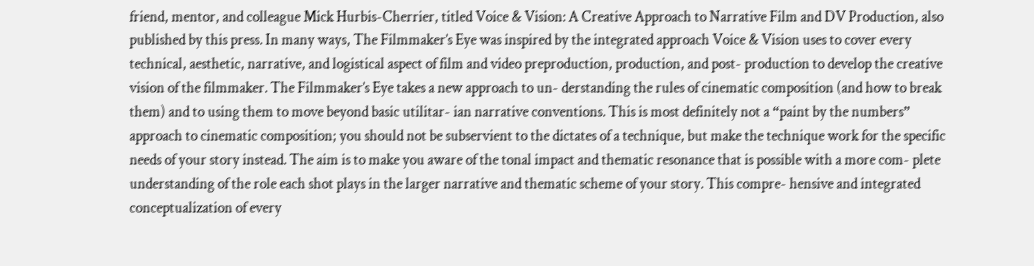friend, mentor, and colleague Mick Hurbis-Cherrier, titled Voice & Vision: A Creative Approach to Narrative Film and DV Production, also published by this press. In many ways, The Filmmaker’s Eye was inspired by the integrated approach Voice & Vision uses to cover every technical, aesthetic, narrative, and logistical aspect of film and video preproduction, production, and post- production to develop the creative vision of the filmmaker. The Filmmaker’s Eye takes a new approach to un- derstanding the rules of cinematic composition (and how to break them) and to using them to move beyond basic utilitar- ian narrative conventions. This is most definitely not a “paint by the numbers” approach to cinematic composition; you should not be subservient to the dictates of a technique, but make the technique work for the specific needs of your story instead. The aim is to make you aware of the tonal impact and thematic resonance that is possible with a more com- plete understanding of the role each shot plays in the larger narrative and thematic scheme of your story. This compre- hensive and integrated conceptualization of every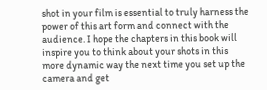shot in your film is essential to truly harness the power of this art form and connect with the audience. I hope the chapters in this book will inspire you to think about your shots in this more dynamic way the next time you set up the camera and get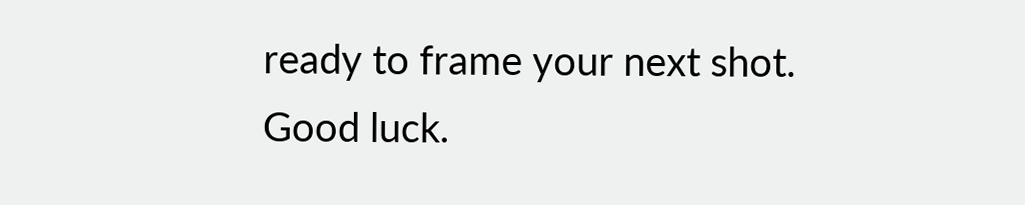ready to frame your next shot. Good luck.